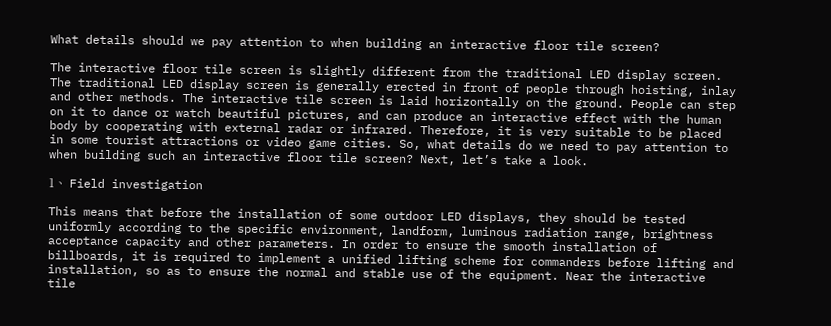What details should we pay attention to when building an interactive floor tile screen?

The interactive floor tile screen is slightly different from the traditional LED display screen. The traditional LED display screen is generally erected in front of people through hoisting, inlay and other methods. The interactive tile screen is laid horizontally on the ground. People can step on it to dance or watch beautiful pictures, and can produce an interactive effect with the human body by cooperating with external radar or infrared. Therefore, it is very suitable to be placed in some tourist attractions or video game cities. So, what details do we need to pay attention to when building such an interactive floor tile screen? Next, let’s take a look.

1、 Field investigation

This means that before the installation of some outdoor LED displays, they should be tested uniformly according to the specific environment, landform, luminous radiation range, brightness acceptance capacity and other parameters. In order to ensure the smooth installation of billboards, it is required to implement a unified lifting scheme for commanders before lifting and installation, so as to ensure the normal and stable use of the equipment. Near the interactive tile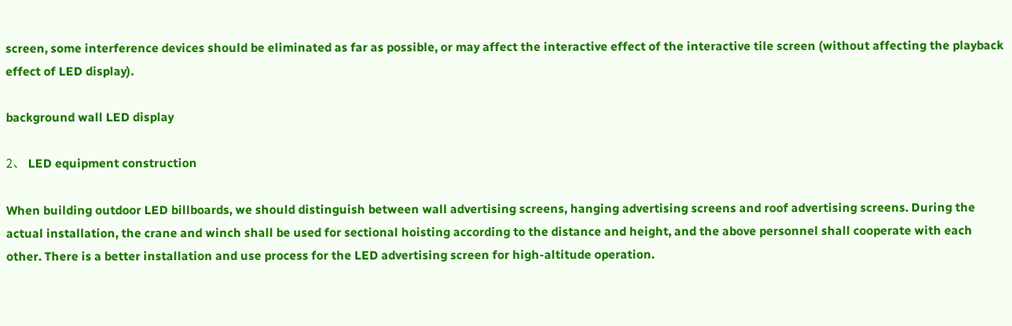screen, some interference devices should be eliminated as far as possible, or may affect the interactive effect of the interactive tile screen (without affecting the playback effect of LED display).

background wall LED display

2、 LED equipment construction

When building outdoor LED billboards, we should distinguish between wall advertising screens, hanging advertising screens and roof advertising screens. During the actual installation, the crane and winch shall be used for sectional hoisting according to the distance and height, and the above personnel shall cooperate with each other. There is a better installation and use process for the LED advertising screen for high-altitude operation.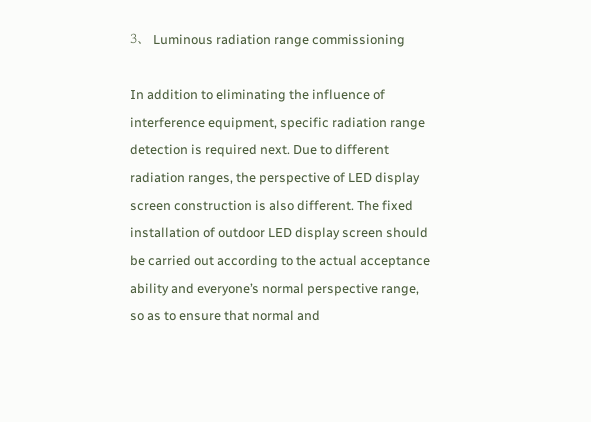3、 Luminous radiation range commissioning

In addition to eliminating the influence of interference equipment, specific radiation range detection is required next. Due to different radiation ranges, the perspective of LED display screen construction is also different. The fixed installation of outdoor LED display screen should be carried out according to the actual acceptance ability and everyone’s normal perspective range, so as to ensure that normal and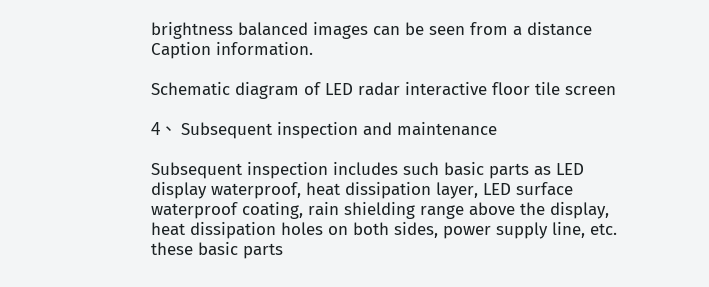brightness balanced images can be seen from a distance Caption information.

Schematic diagram of LED radar interactive floor tile screen

4、 Subsequent inspection and maintenance

Subsequent inspection includes such basic parts as LED display waterproof, heat dissipation layer, LED surface waterproof coating, rain shielding range above the display, heat dissipation holes on both sides, power supply line, etc. these basic parts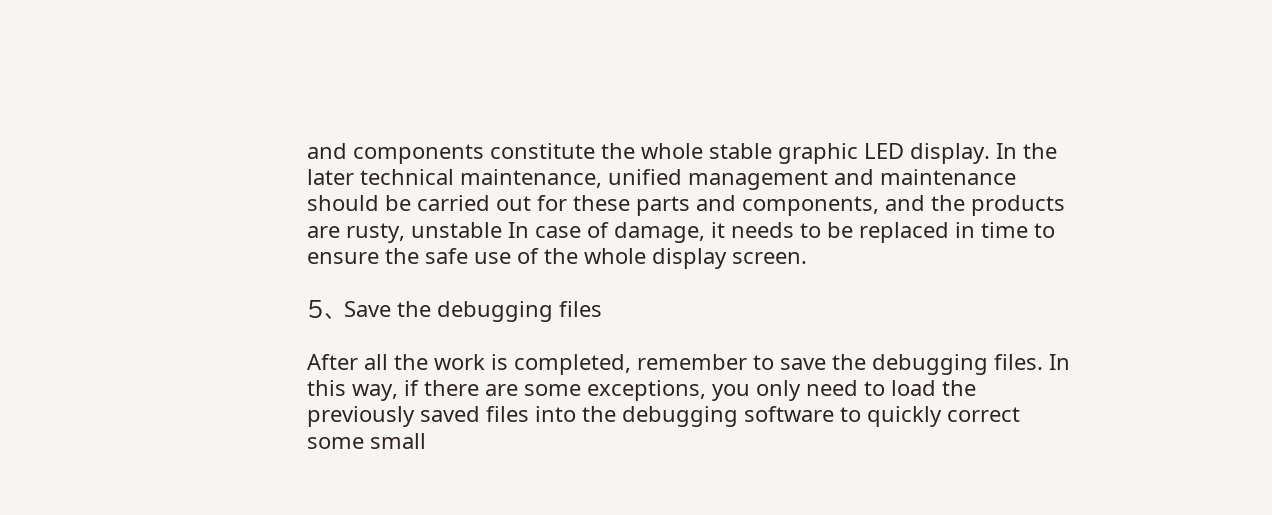and components constitute the whole stable graphic LED display. In the later technical maintenance, unified management and maintenance should be carried out for these parts and components, and the products are rusty, unstable In case of damage, it needs to be replaced in time to ensure the safe use of the whole display screen.

5、 Save the debugging files

After all the work is completed, remember to save the debugging files. In this way, if there are some exceptions, you only need to load the previously saved files into the debugging software to quickly correct some small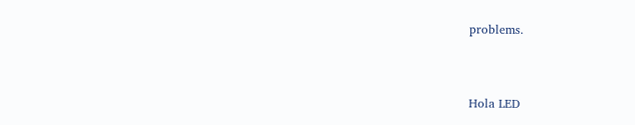problems.


Hola LED